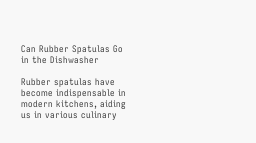Can Rubber Spatulas Go in the Dishwasher

Rubber spatulas have become indispensable in modern kitchens, aiding us in various culinary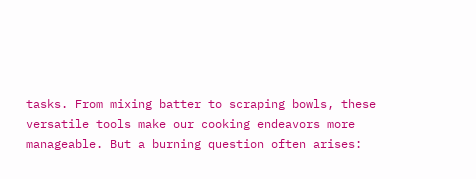tasks. From mixing batter to scraping bowls, these versatile tools make our cooking endeavors more manageable. But a burning question often arises: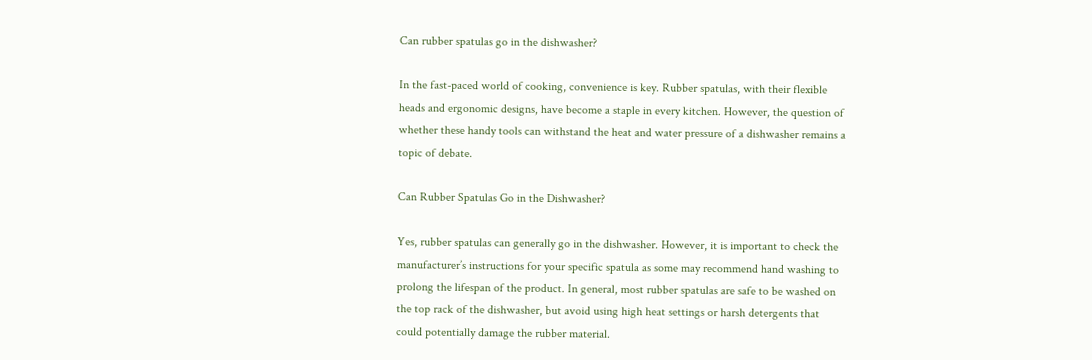Can rubber spatulas go in the dishwasher?

In the fast-paced world of cooking, convenience is key. Rubber spatulas, with their flexible heads and ergonomic designs, have become a staple in every kitchen. However, the question of whether these handy tools can withstand the heat and water pressure of a dishwasher remains a topic of debate.

Can Rubber Spatulas Go in the Dishwasher?

Yes, rubber spatulas can generally go in the dishwasher. However, it is important to check the manufacturer’s instructions for your specific spatula as some may recommend hand washing to prolong the lifespan of the product. In general, most rubber spatulas are safe to be washed on the top rack of the dishwasher, but avoid using high heat settings or harsh detergents that could potentially damage the rubber material.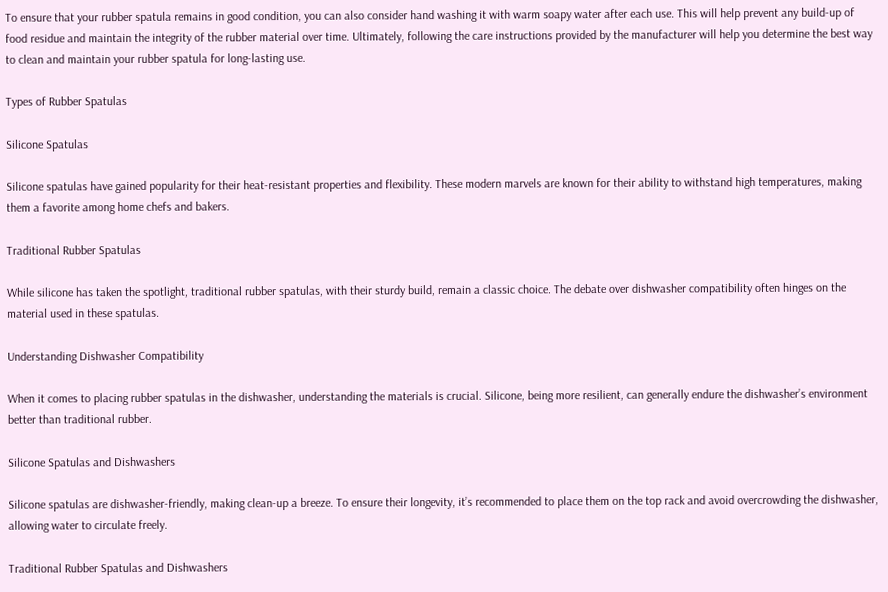To ensure that your rubber spatula remains in good condition, you can also consider hand washing it with warm soapy water after each use. This will help prevent any build-up of food residue and maintain the integrity of the rubber material over time. Ultimately, following the care instructions provided by the manufacturer will help you determine the best way to clean and maintain your rubber spatula for long-lasting use.

Types of Rubber Spatulas

Silicone Spatulas

Silicone spatulas have gained popularity for their heat-resistant properties and flexibility. These modern marvels are known for their ability to withstand high temperatures, making them a favorite among home chefs and bakers.

Traditional Rubber Spatulas

While silicone has taken the spotlight, traditional rubber spatulas, with their sturdy build, remain a classic choice. The debate over dishwasher compatibility often hinges on the material used in these spatulas.

Understanding Dishwasher Compatibility

When it comes to placing rubber spatulas in the dishwasher, understanding the materials is crucial. Silicone, being more resilient, can generally endure the dishwasher’s environment better than traditional rubber.

Silicone Spatulas and Dishwashers

Silicone spatulas are dishwasher-friendly, making clean-up a breeze. To ensure their longevity, it’s recommended to place them on the top rack and avoid overcrowding the dishwasher, allowing water to circulate freely.

Traditional Rubber Spatulas and Dishwashers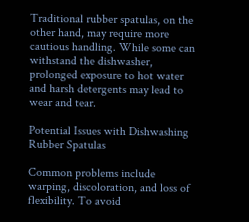Traditional rubber spatulas, on the other hand, may require more cautious handling. While some can withstand the dishwasher, prolonged exposure to hot water and harsh detergents may lead to wear and tear.

Potential Issues with Dishwashing Rubber Spatulas

Common problems include warping, discoloration, and loss of flexibility. To avoid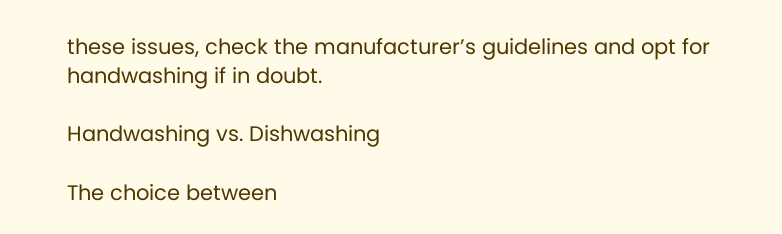these issues, check the manufacturer’s guidelines and opt for handwashing if in doubt.

Handwashing vs. Dishwashing

The choice between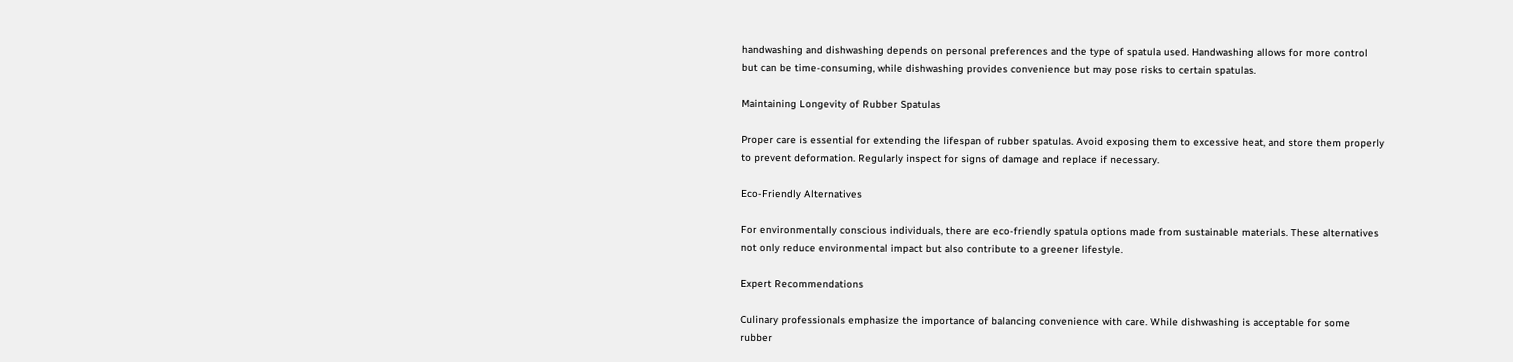handwashing and dishwashing depends on personal preferences and the type of spatula used. Handwashing allows for more control but can be time-consuming, while dishwashing provides convenience but may pose risks to certain spatulas.

Maintaining Longevity of Rubber Spatulas

Proper care is essential for extending the lifespan of rubber spatulas. Avoid exposing them to excessive heat, and store them properly to prevent deformation. Regularly inspect for signs of damage and replace if necessary.

Eco-Friendly Alternatives

For environmentally conscious individuals, there are eco-friendly spatula options made from sustainable materials. These alternatives not only reduce environmental impact but also contribute to a greener lifestyle.

Expert Recommendations

Culinary professionals emphasize the importance of balancing convenience with care. While dishwashing is acceptable for some rubber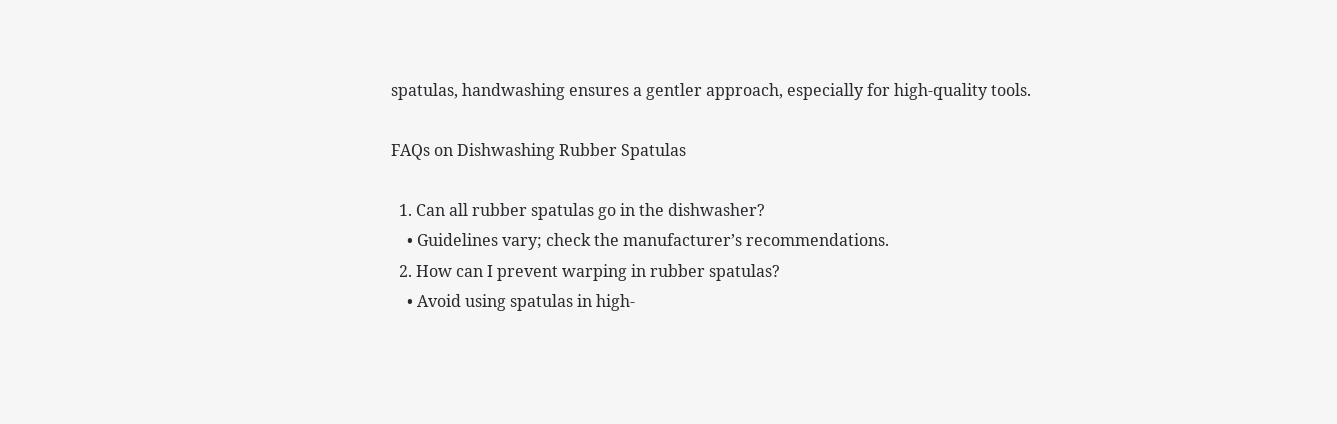spatulas, handwashing ensures a gentler approach, especially for high-quality tools.

FAQs on Dishwashing Rubber Spatulas

  1. Can all rubber spatulas go in the dishwasher?
    • Guidelines vary; check the manufacturer’s recommendations.
  2. How can I prevent warping in rubber spatulas?
    • Avoid using spatulas in high-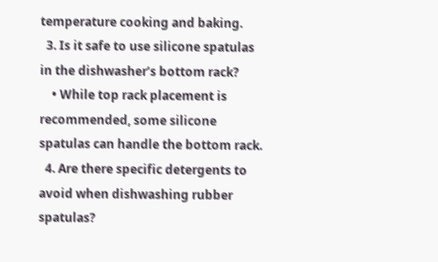temperature cooking and baking.
  3. Is it safe to use silicone spatulas in the dishwasher’s bottom rack?
    • While top rack placement is recommended, some silicone spatulas can handle the bottom rack.
  4. Are there specific detergents to avoid when dishwashing rubber spatulas?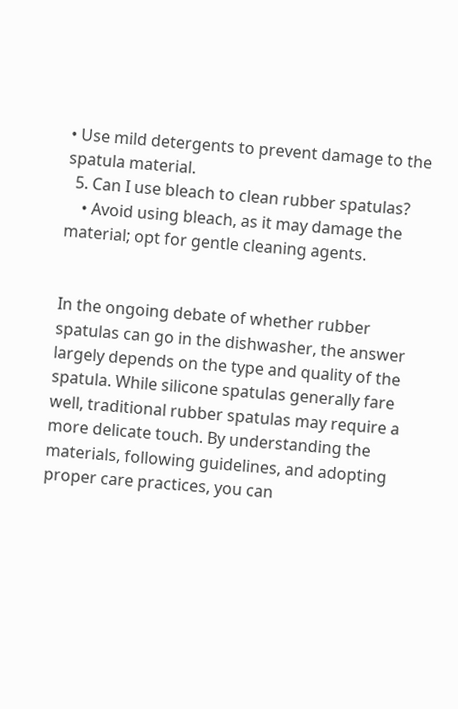• Use mild detergents to prevent damage to the spatula material.
  5. Can I use bleach to clean rubber spatulas?
    • Avoid using bleach, as it may damage the material; opt for gentle cleaning agents.


In the ongoing debate of whether rubber spatulas can go in the dishwasher, the answer largely depends on the type and quality of the spatula. While silicone spatulas generally fare well, traditional rubber spatulas may require a more delicate touch. By understanding the materials, following guidelines, and adopting proper care practices, you can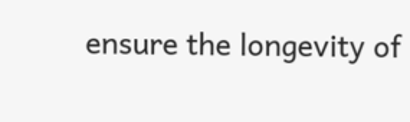ensure the longevity of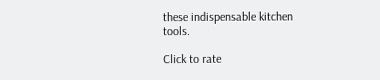these indispensable kitchen tools.

Click to rate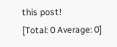this post!
[Total: 0 Average: 0]